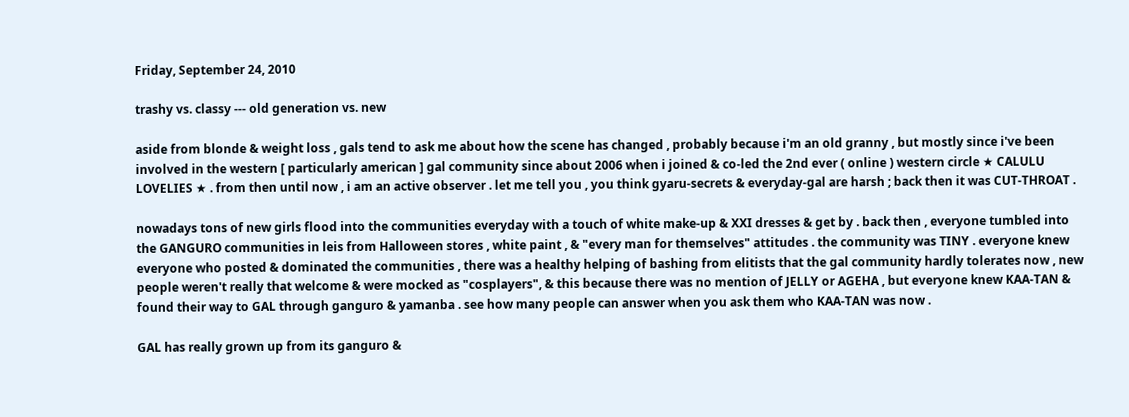Friday, September 24, 2010

trashy vs. classy --- old generation vs. new

aside from blonde & weight loss , gals tend to ask me about how the scene has changed , probably because i'm an old granny , but mostly since i've been involved in the western [ particularly american ] gal community since about 2006 when i joined & co-led the 2nd ever ( online ) western circle ★ CALULU LOVELIES ★ . from then until now , i am an active observer . let me tell you , you think gyaru-secrets & everyday-gal are harsh ; back then it was CUT-THROAT .

nowadays tons of new girls flood into the communities everyday with a touch of white make-up & XXI dresses & get by . back then , everyone tumbled into the GANGURO communities in leis from Halloween stores , white paint , & "every man for themselves" attitudes . the community was TINY . everyone knew everyone who posted & dominated the communities , there was a healthy helping of bashing from elitists that the gal community hardly tolerates now , new people weren't really that welcome & were mocked as "cosplayers", & this because there was no mention of JELLY or AGEHA , but everyone knew KAA-TAN & found their way to GAL through ganguro & yamanba . see how many people can answer when you ask them who KAA-TAN was now .

GAL has really grown up from its ganguro &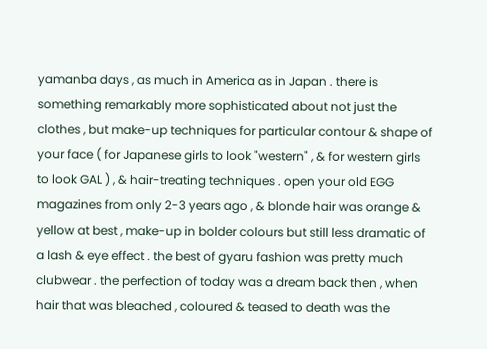yamanba days , as much in America as in Japan . there is something remarkably more sophisticated about not just the clothes , but make-up techniques for particular contour & shape of your face ( for Japanese girls to look "western" , & for western girls to look GAL ) , & hair-treating techniques . open your old EGG magazines from only 2-3 years ago , & blonde hair was orange & yellow at best , make-up in bolder colours but still less dramatic of a lash & eye effect . the best of gyaru fashion was pretty much clubwear . the perfection of today was a dream back then , when hair that was bleached , coloured & teased to death was the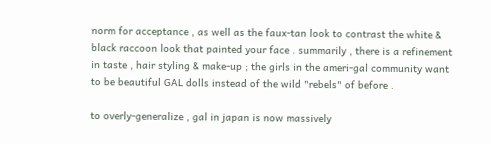norm for acceptance , as well as the faux-tan look to contrast the white & black raccoon look that painted your face . summarily , there is a refinement in taste , hair styling & make-up ; the girls in the ameri-gal community want to be beautiful GAL dolls instead of the wild "rebels" of before .

to overly-generalize , gal in japan is now massively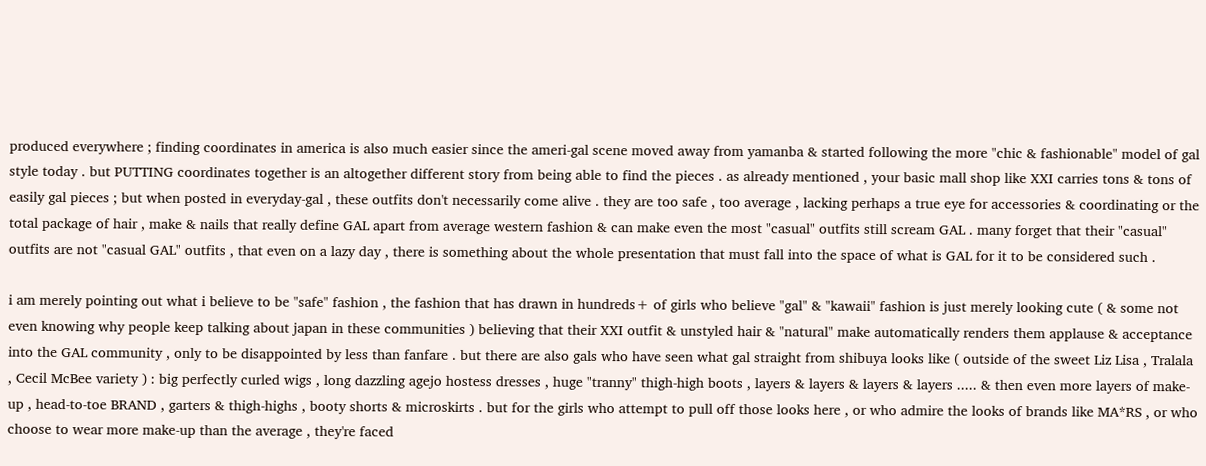produced everywhere ; finding coordinates in america is also much easier since the ameri-gal scene moved away from yamanba & started following the more "chic & fashionable" model of gal style today . but PUTTING coordinates together is an altogether different story from being able to find the pieces . as already mentioned , your basic mall shop like XXI carries tons & tons of easily gal pieces ; but when posted in everyday-gal , these outfits don't necessarily come alive . they are too safe , too average , lacking perhaps a true eye for accessories & coordinating or the total package of hair , make & nails that really define GAL apart from average western fashion & can make even the most "casual" outfits still scream GAL . many forget that their "casual" outfits are not "casual GAL" outfits , that even on a lazy day , there is something about the whole presentation that must fall into the space of what is GAL for it to be considered such .

i am merely pointing out what i believe to be "safe" fashion , the fashion that has drawn in hundreds+ of girls who believe "gal" & "kawaii" fashion is just merely looking cute ( & some not even knowing why people keep talking about japan in these communities ) believing that their XXI outfit & unstyled hair & "natural" make automatically renders them applause & acceptance into the GAL community , only to be disappointed by less than fanfare . but there are also gals who have seen what gal straight from shibuya looks like ( outside of the sweet Liz Lisa , Tralala , Cecil McBee variety ) : big perfectly curled wigs , long dazzling agejo hostess dresses , huge "tranny" thigh-high boots , layers & layers & layers & layers ..... & then even more layers of make-up , head-to-toe BRAND , garters & thigh-highs , booty shorts & microskirts . but for the girls who attempt to pull off those looks here , or who admire the looks of brands like MA*RS , or who choose to wear more make-up than the average , they're faced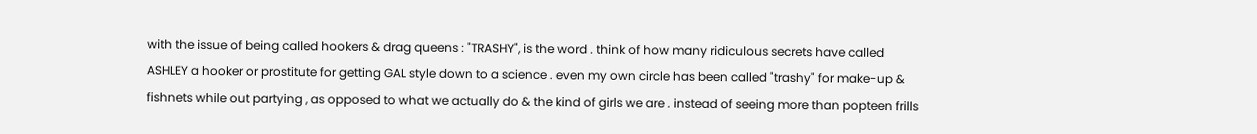with the issue of being called hookers & drag queens : "TRASHY", is the word . think of how many ridiculous secrets have called ASHLEY a hooker or prostitute for getting GAL style down to a science . even my own circle has been called "trashy" for make-up & fishnets while out partying , as opposed to what we actually do & the kind of girls we are . instead of seeing more than popteen frills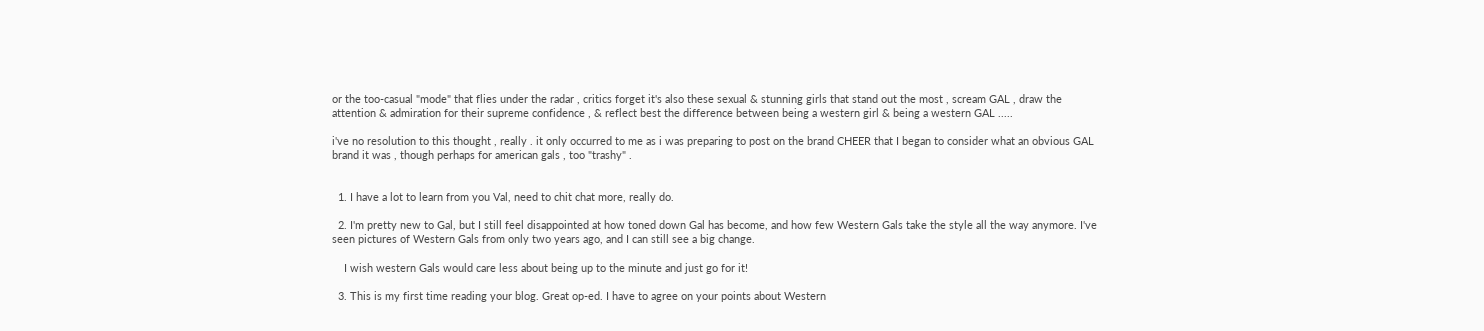or the too-casual "mode" that flies under the radar , critics forget it's also these sexual & stunning girls that stand out the most , scream GAL , draw the attention & admiration for their supreme confidence , & reflect best the difference between being a western girl & being a western GAL .....

i've no resolution to this thought , really . it only occurred to me as i was preparing to post on the brand CHEER that I began to consider what an obvious GAL brand it was , though perhaps for american gals , too "trashy" .


  1. I have a lot to learn from you Val, need to chit chat more, really do.

  2. I'm pretty new to Gal, but I still feel disappointed at how toned down Gal has become, and how few Western Gals take the style all the way anymore. I've seen pictures of Western Gals from only two years ago, and I can still see a big change.

    I wish western Gals would care less about being up to the minute and just go for it!

  3. This is my first time reading your blog. Great op-ed. I have to agree on your points about Western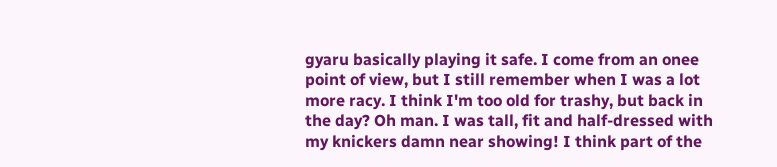gyaru basically playing it safe. I come from an onee point of view, but I still remember when I was a lot more racy. I think I'm too old for trashy, but back in the day? Oh man. I was tall, fit and half-dressed with my knickers damn near showing! I think part of the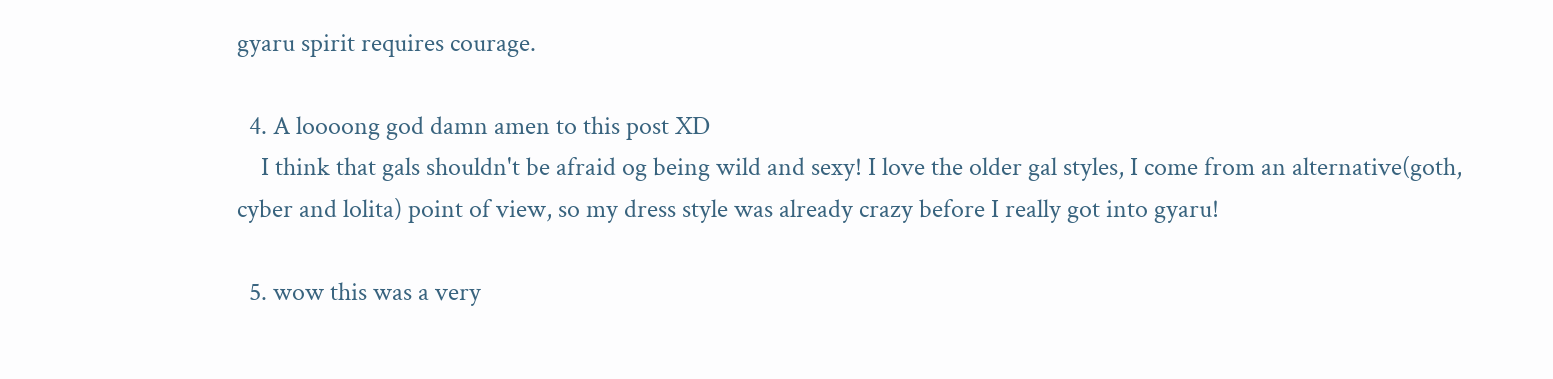gyaru spirit requires courage.

  4. A loooong god damn amen to this post XD
    I think that gals shouldn't be afraid og being wild and sexy! I love the older gal styles, I come from an alternative(goth, cyber and lolita) point of view, so my dress style was already crazy before I really got into gyaru!

  5. wow this was a very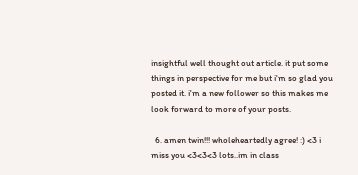insightful well thought out article. it put some things in perspective for me but i'm so glad you posted it. i'm a new follower so this makes me look forward to more of your posts.

  6. amen twin!!! wholeheartedly agree! :) <3 i miss you <3<3<3 lots..im in class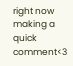right now making a quick comment<3